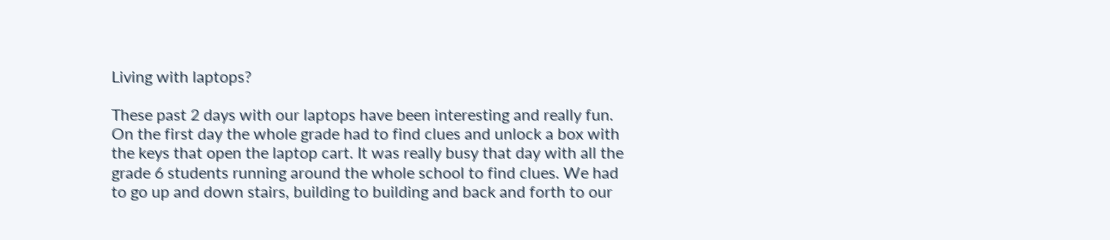Living with laptops?

These past 2 days with our laptops have been interesting and really fun. On the first day the whole grade had to find clues and unlock a box with the keys that open the laptop cart. It was really busy that day with all the grade 6 students running around the whole school to find clues. We had to go up and down stairs, building to building and back and forth to our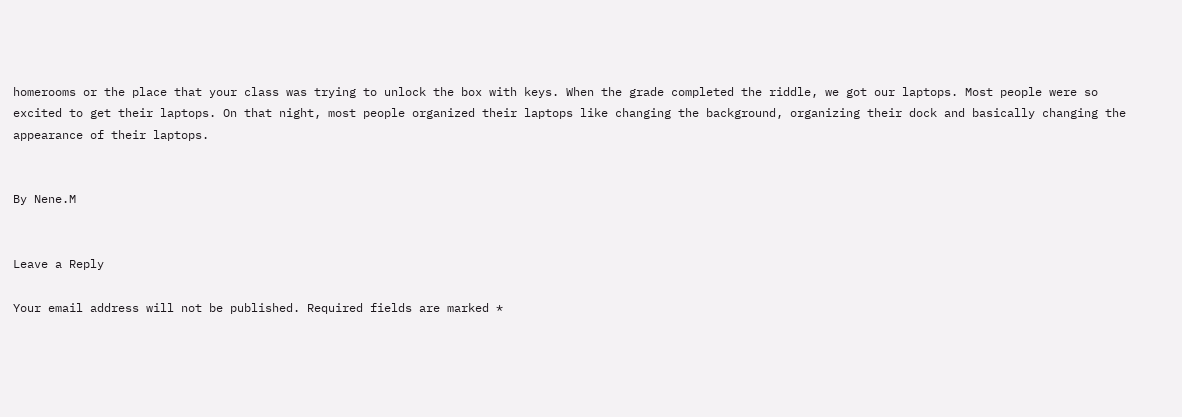homerooms or the place that your class was trying to unlock the box with keys. When the grade completed the riddle, we got our laptops. Most people were so excited to get their laptops. On that night, most people organized their laptops like changing the background, organizing their dock and basically changing the appearance of their laptops.


By Nene.M


Leave a Reply

Your email address will not be published. Required fields are marked *